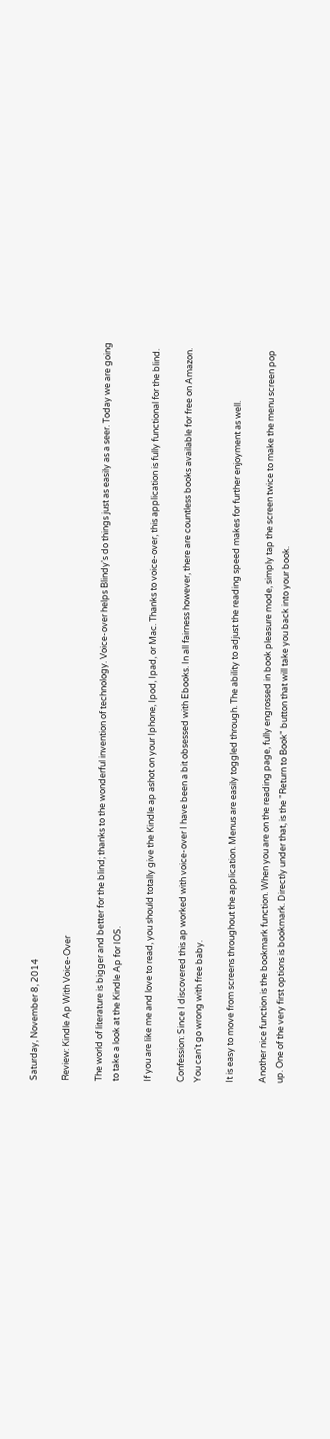Saturday, November 8, 2014

Review: Kindle Ap With Voice-Over

The world of literature is bigger and better for the blind; thanks to the wonderful invention of technology. Voice-over helps Blindy's do things just as easily as a seer. Today we are going to take a look at the Kindle Ap for IOS.

If you are like me and love to read, you should totally give the Kindle ap ashot on your Iphone, Ipod, Ipad, or Mac. Thanks to voice-over, this application is fully functional for the blind.

Confession: Since I discovered this ap worked with voice-over I have been a bit obsessed with Ebooks. In all fairness however, there are countless books available for free on Amazon. You can't go wrong with free baby.

It is easy to move from screens throughout the application. Menus are easily toggled through. The ability to adjust the reading speed makes for further enjoyment as well.

Another nice function is the bookmark function. When you are on the reading page, fully engrossed in book pleasure mode, simply tap the screen twice to make the menu screen pop up. One of the very first options is bookmark. Directly under that, is the "Return to Book" button that will take you back into your book.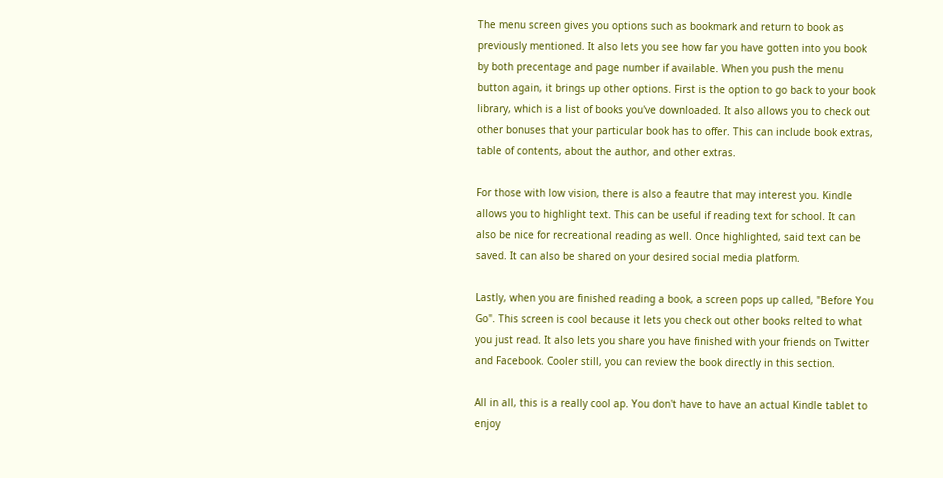The menu screen gives you options such as bookmark and return to book as previously mentioned. It also lets you see how far you have gotten into you book by both precentage and page number if available. When you push the menu button again, it brings up other options. First is the option to go back to your book library, which is a list of books you've downloaded. It also allows you to check out other bonuses that your particular book has to offer. This can include book extras, table of contents, about the author, and other extras.

For those with low vision, there is also a feautre that may interest you. Kindle allows you to highlight text. This can be useful if reading text for school. It can also be nice for recreational reading as well. Once highlighted, said text can be saved. It can also be shared on your desired social media platform.

Lastly, when you are finished reading a book, a screen pops up called, "Before You Go". This screen is cool because it lets you check out other books relted to what you just read. It also lets you share you have finished with your friends on Twitter and Facebook. Cooler still, you can review the book directly in this section.

All in all, this is a really cool ap. You don't have to have an actual Kindle tablet to enjoy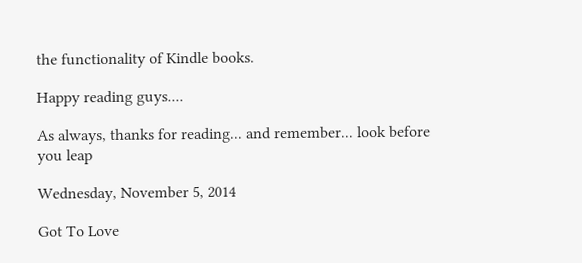the functionality of Kindle books.

Happy reading guys....

As always, thanks for reading... and remember... look before you leap

Wednesday, November 5, 2014

Got To Love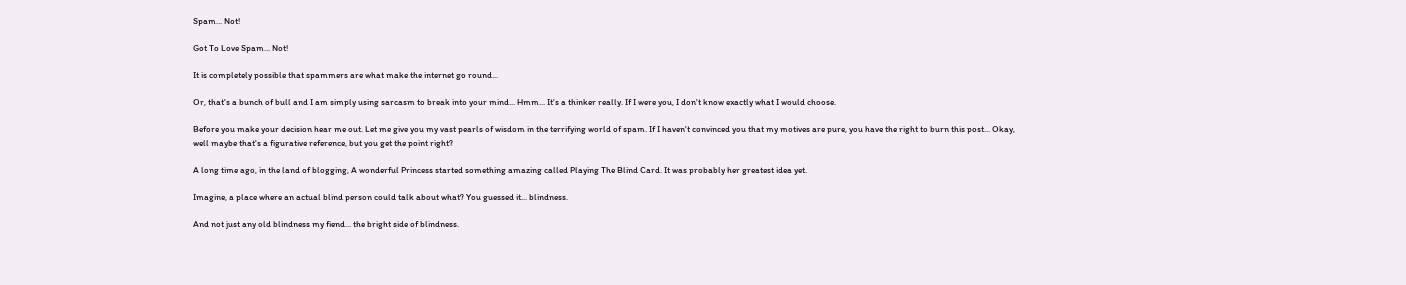Spam... Not!

Got To Love Spam... Not!

It is completely possible that spammers are what make the internet go round...

Or, that's a bunch of bull and I am simply using sarcasm to break into your mind... Hmm... It's a thinker really. If I were you, I don't know exactly what I would choose.

Before you make your decision hear me out. Let me give you my vast pearls of wisdom in the terrifying world of spam. If I haven't convinced you that my motives are pure, you have the right to burn this post... Okay, well maybe that's a figurative reference, but you get the point right?

A long time ago, in the land of blogging, A wonderful Princess started something amazing called Playing The Blind Card. It was probably her greatest idea yet.

Imagine, a place where an actual blind person could talk about what? You guessed it... blindness.

And not just any old blindness my fiend... the bright side of blindness.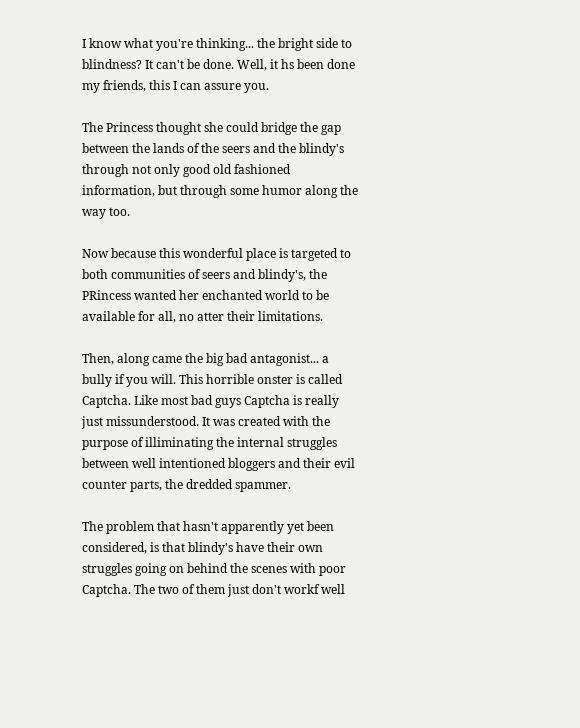I know what you're thinking... the bright side to blindness? It can't be done. Well, it hs been done my friends, this I can assure you.

The Princess thought she could bridge the gap between the lands of the seers and the blindy's through not only good old fashioned information, but through some humor along the way too.

Now because this wonderful place is targeted to both communities of seers and blindy's, the PRincess wanted her enchanted world to be available for all, no atter their limitations.

Then, along came the big bad antagonist... a bully if you will. This horrible onster is called Captcha. Like most bad guys Captcha is really just missunderstood. It was created with the purpose of illiminating the internal struggles between well intentioned bloggers and their evil counter parts, the dredded spammer.

The problem that hasn't apparently yet been considered, is that blindy's have their own struggles going on behind the scenes with poor Captcha. The two of them just don't workf well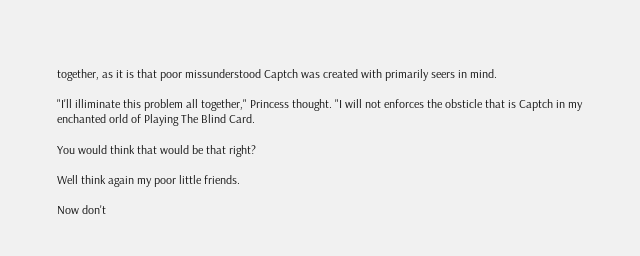together, as it is that poor missunderstood Captch was created with primarily seers in mind.

"I'll illiminate this problem all together," Princess thought. "I will not enforces the obsticle that is Captch in my enchanted orld of Playing The Blind Card.

You would think that would be that right?

Well think again my poor little friends.

Now don't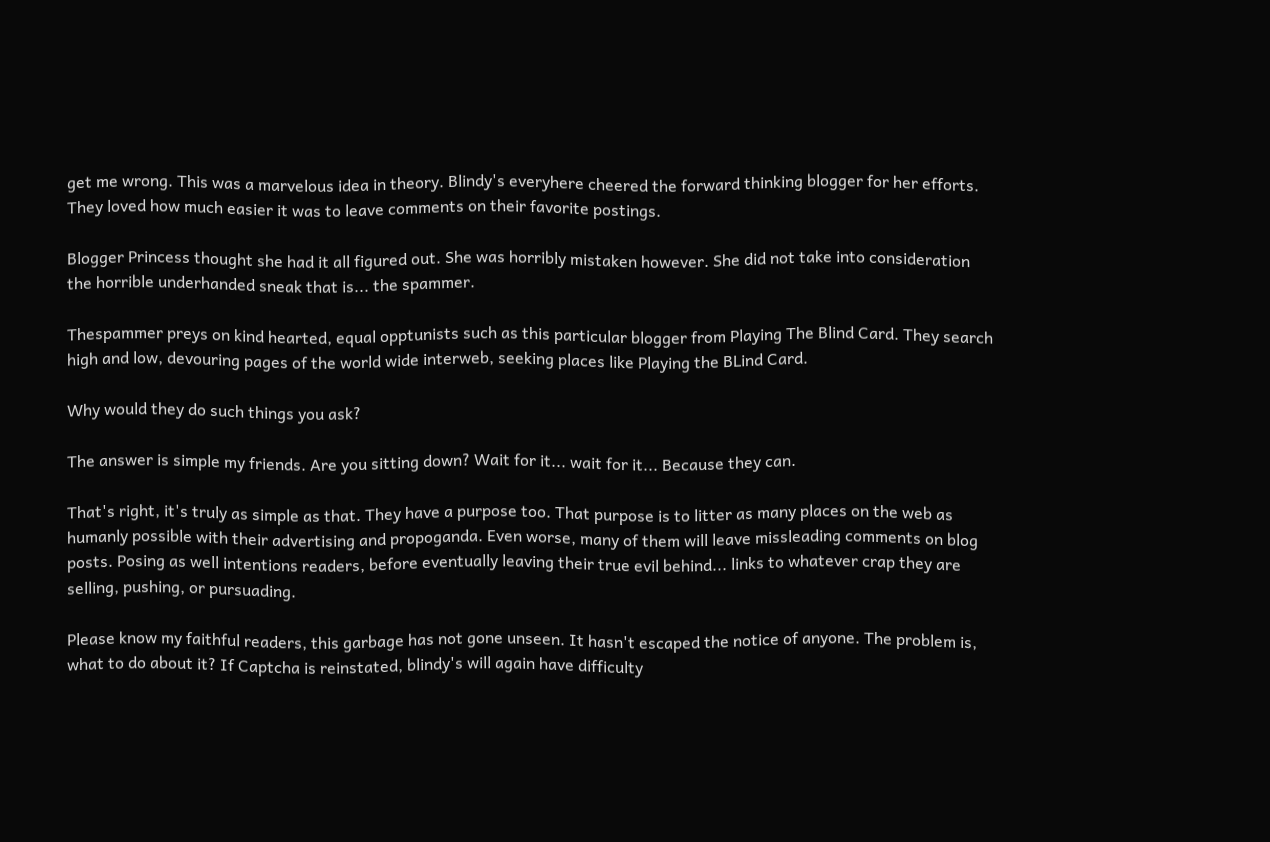get me wrong. This was a marvelous idea in theory. Blindy's everyhere cheered the forward thinking blogger for her efforts. They loved how much easier it was to leave comments on their favorite postings.

Blogger Princess thought she had it all figured out. She was horribly mistaken however. She did not take into consideration the horrible underhanded sneak that is... the spammer.

Thespammer preys on kind hearted, equal opptunists such as this particular blogger from Playing The Blind Card. They search high and low, devouring pages of the world wide interweb, seeking places like Playing the BLind Card.

Why would they do such things you ask?

The answer is simple my friends. Are you sitting down? Wait for it... wait for it... Because they can.

That's right, it's truly as simple as that. They have a purpose too. That purpose is to litter as many places on the web as humanly possible with their advertising and propoganda. Even worse, many of them will leave missleading comments on blog posts. Posing as well intentions readers, before eventually leaving their true evil behind... links to whatever crap they are selling, pushing, or pursuading.

Please know my faithful readers, this garbage has not gone unseen. It hasn't escaped the notice of anyone. The problem is, what to do about it? If Captcha is reinstated, blindy's will again have difficulty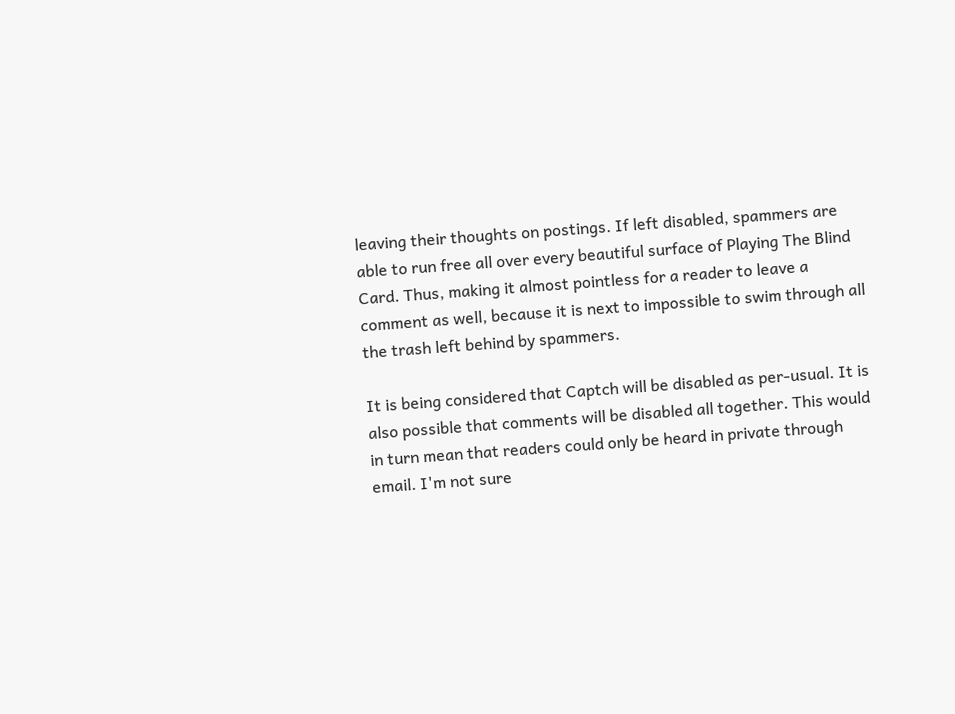leaving their thoughts on postings. If left disabled, spammers are able to run free all over every beautiful surface of Playing The Blind Card. Thus, making it almost pointless for a reader to leave a comment as well, because it is next to impossible to swim through all the trash left behind by spammers.

It is being considered that Captch will be disabled as per-usual. It is also possible that comments will be disabled all together. This would in turn mean that readers could only be heard in private through email. I'm not sure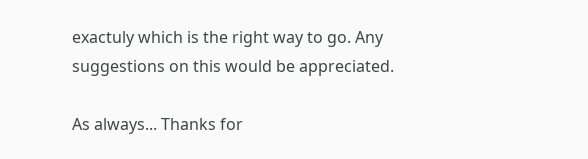exactuly which is the right way to go. Any suggestions on this would be appreciated.

As always... Thanks for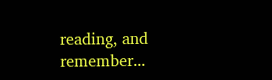reading, and remember...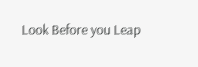Look Before you Leap